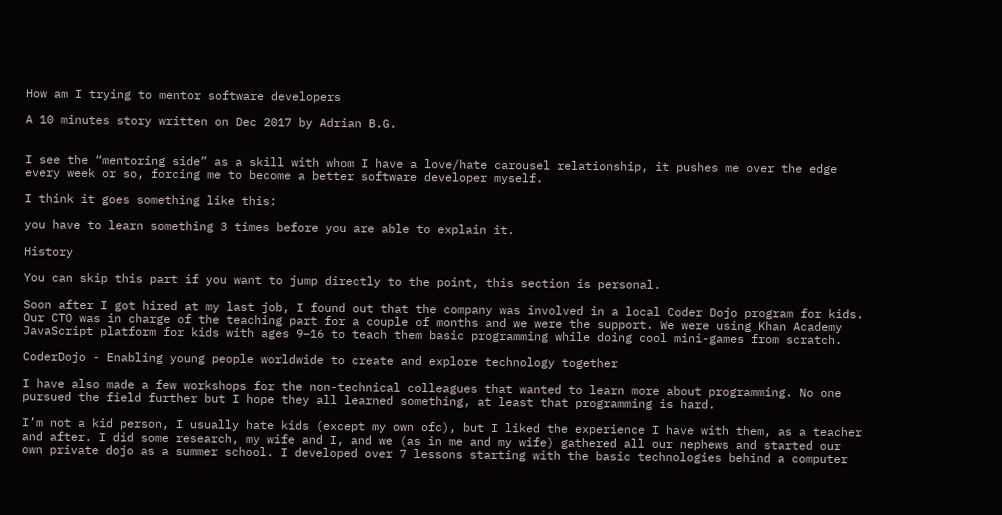How am I trying to mentor software developers

A 10 minutes story written on Dec 2017 by Adrian B.G.


I see the “mentoring side” as a skill with whom I have a love/hate carousel relationship, it pushes me over the edge every week or so, forcing me to become a better software developer myself.

I think it goes something like this:

you have to learn something 3 times before you are able to explain it.

History

You can skip this part if you want to jump directly to the point, this section is personal.

Soon after I got hired at my last job, I found out that the company was involved in a local Coder Dojo program for kids. Our CTO was in charge of the teaching part for a couple of months and we were the support. We were using Khan Academy JavaScript platform for kids with ages 9–16 to teach them basic programming while doing cool mini-games from scratch.

CoderDojo - Enabling young people worldwide to create and explore technology together

I have also made a few workshops for the non-technical colleagues that wanted to learn more about programming. No one pursued the field further but I hope they all learned something, at least that programming is hard.

I’m not a kid person, I usually hate kids (except my own ofc), but I liked the experience I have with them, as a teacher and after. I did some research, my wife and I, and we (as in me and my wife) gathered all our nephews and started our own private dojo as a summer school. I developed over 7 lessons starting with the basic technologies behind a computer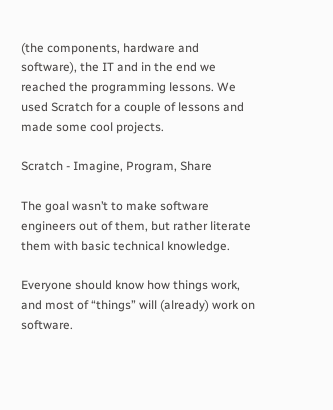(the components, hardware and software), the IT and in the end we reached the programming lessons. We used Scratch for a couple of lessons and made some cool projects.

Scratch - Imagine, Program, Share

The goal wasn’t to make software engineers out of them, but rather literate them with basic technical knowledge.

Everyone should know how things work, and most of “things” will (already) work on software.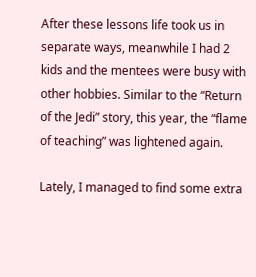After these lessons life took us in separate ways, meanwhile I had 2 kids and the mentees were busy with other hobbies. Similar to the “Return of the Jedi” story, this year, the “flame of teaching” was lightened again.

Lately, I managed to find some extra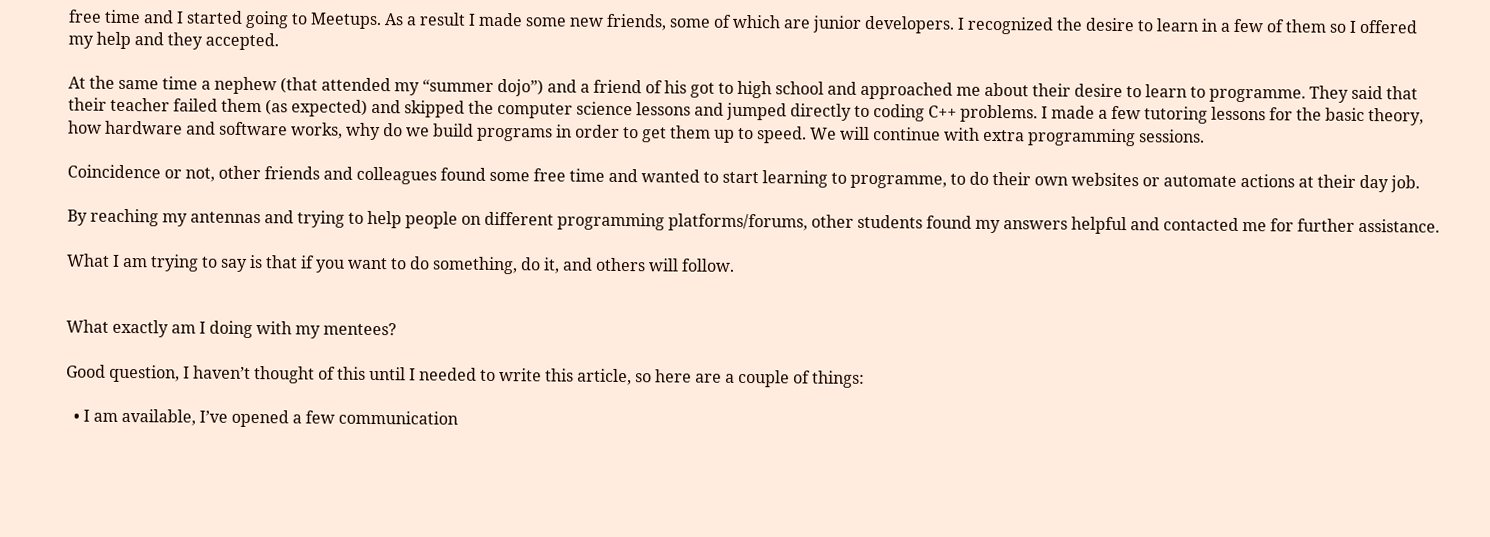free time and I started going to Meetups. As a result I made some new friends, some of which are junior developers. I recognized the desire to learn in a few of them so I offered my help and they accepted.

At the same time a nephew (that attended my “summer dojo”) and a friend of his got to high school and approached me about their desire to learn to programme. They said that their teacher failed them (as expected) and skipped the computer science lessons and jumped directly to coding C++ problems. I made a few tutoring lessons for the basic theory, how hardware and software works, why do we build programs in order to get them up to speed. We will continue with extra programming sessions.

Coincidence or not, other friends and colleagues found some free time and wanted to start learning to programme, to do their own websites or automate actions at their day job.

By reaching my antennas and trying to help people on different programming platforms/forums, other students found my answers helpful and contacted me for further assistance.

What I am trying to say is that if you want to do something, do it, and others will follow.


What exactly am I doing with my mentees?

Good question, I haven’t thought of this until I needed to write this article, so here are a couple of things:

  • I am available, I’ve opened a few communication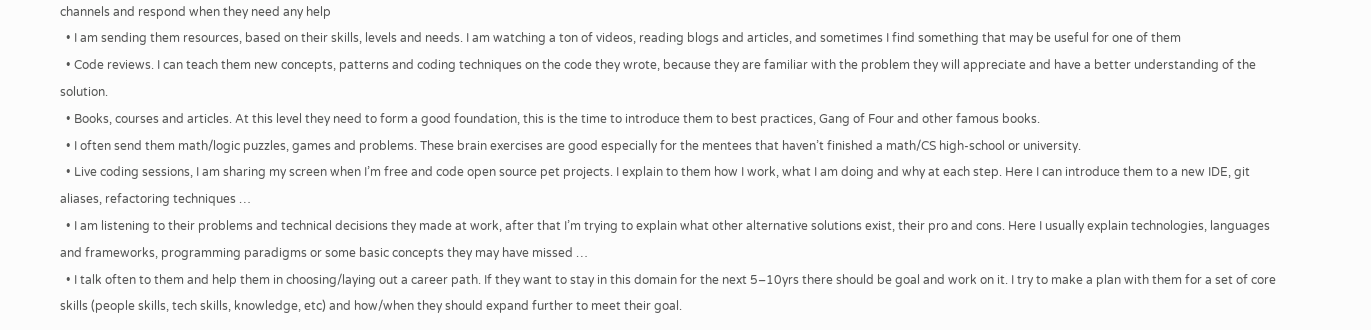channels and respond when they need any help
  • I am sending them resources, based on their skills, levels and needs. I am watching a ton of videos, reading blogs and articles, and sometimes I find something that may be useful for one of them
  • Code reviews. I can teach them new concepts, patterns and coding techniques on the code they wrote, because they are familiar with the problem they will appreciate and have a better understanding of the solution.
  • Books, courses and articles. At this level they need to form a good foundation, this is the time to introduce them to best practices, Gang of Four and other famous books.
  • I often send them math/logic puzzles, games and problems. These brain exercises are good especially for the mentees that haven’t finished a math/CS high-school or university.
  • Live coding sessions, I am sharing my screen when I’m free and code open source pet projects. I explain to them how I work, what I am doing and why at each step. Here I can introduce them to a new IDE, git aliases, refactoring techniques …
  • I am listening to their problems and technical decisions they made at work, after that I’m trying to explain what other alternative solutions exist, their pro and cons. Here I usually explain technologies, languages and frameworks, programming paradigms or some basic concepts they may have missed …
  • I talk often to them and help them in choosing/laying out a career path. If they want to stay in this domain for the next 5–10yrs there should be goal and work on it. I try to make a plan with them for a set of core skills (people skills, tech skills, knowledge, etc) and how/when they should expand further to meet their goal.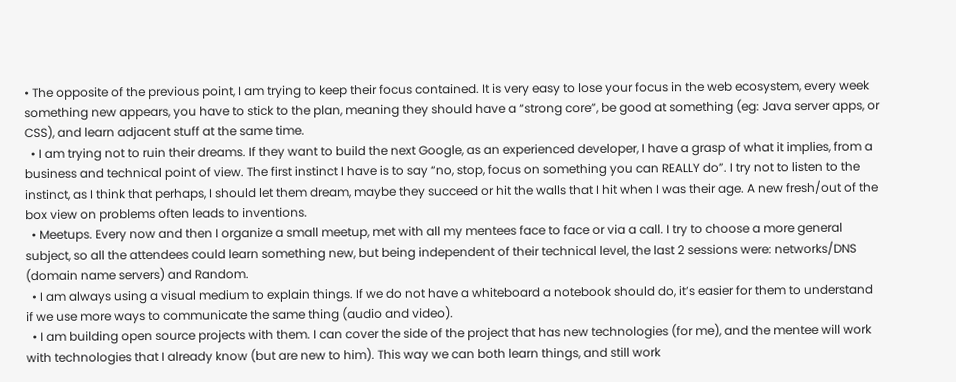• The opposite of the previous point, I am trying to keep their focus contained. It is very easy to lose your focus in the web ecosystem, every week something new appears, you have to stick to the plan, meaning they should have a “strong core”, be good at something (eg: Java server apps, or CSS), and learn adjacent stuff at the same time.
  • I am trying not to ruin their dreams. If they want to build the next Google, as an experienced developer, I have a grasp of what it implies, from a business and technical point of view. The first instinct I have is to say “no, stop, focus on something you can REALLY do”. I try not to listen to the instinct, as I think that perhaps, I should let them dream, maybe they succeed or hit the walls that I hit when I was their age. A new fresh/out of the box view on problems often leads to inventions.
  • Meetups. Every now and then I organize a small meetup, met with all my mentees face to face or via a call. I try to choose a more general subject, so all the attendees could learn something new, but being independent of their technical level, the last 2 sessions were: networks/DNS (domain name servers) and Random.
  • I am always using a visual medium to explain things. If we do not have a whiteboard a notebook should do, it’s easier for them to understand if we use more ways to communicate the same thing (audio and video).
  • I am building open source projects with them. I can cover the side of the project that has new technologies (for me), and the mentee will work with technologies that I already know (but are new to him). This way we can both learn things, and still work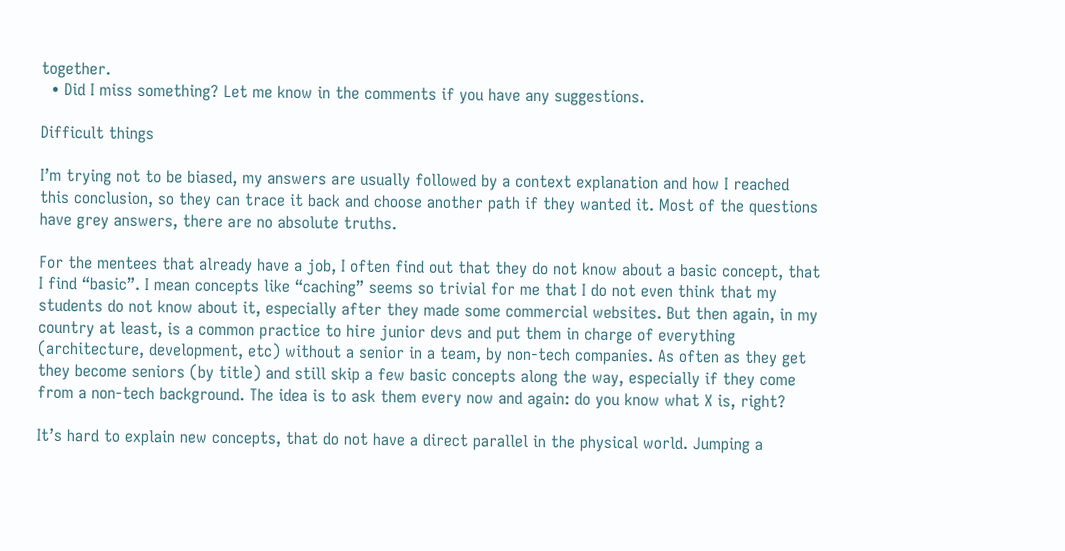together.
  • Did I miss something? Let me know in the comments if you have any suggestions.

Difficult things

I’m trying not to be biased, my answers are usually followed by a context explanation and how I reached this conclusion, so they can trace it back and choose another path if they wanted it. Most of the questions have grey answers, there are no absolute truths.

For the mentees that already have a job, I often find out that they do not know about a basic concept, that I find “basic”. I mean concepts like “caching” seems so trivial for me that I do not even think that my students do not know about it, especially after they made some commercial websites. But then again, in my country at least, is a common practice to hire junior devs and put them in charge of everything (architecture, development, etc) without a senior in a team, by non-tech companies. As often as they get they become seniors (by title) and still skip a few basic concepts along the way, especially if they come from a non-tech background. The idea is to ask them every now and again: do you know what X is, right?

It’s hard to explain new concepts, that do not have a direct parallel in the physical world. Jumping a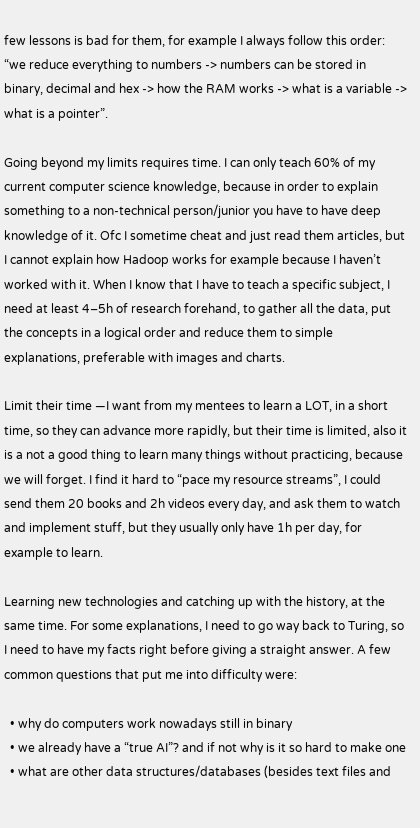few lessons is bad for them, for example I always follow this order: “we reduce everything to numbers -> numbers can be stored in binary, decimal and hex -> how the RAM works -> what is a variable -> what is a pointer”.

Going beyond my limits requires time. I can only teach 60% of my current computer science knowledge, because in order to explain something to a non-technical person/junior you have to have deep knowledge of it. Ofc I sometime cheat and just read them articles, but I cannot explain how Hadoop works for example because I haven’t worked with it. When I know that I have to teach a specific subject, I need at least 4–5h of research forehand, to gather all the data, put the concepts in a logical order and reduce them to simple explanations, preferable with images and charts.

Limit their time —I want from my mentees to learn a LOT, in a short time, so they can advance more rapidly, but their time is limited, also it is a not a good thing to learn many things without practicing, because we will forget. I find it hard to “pace my resource streams”, I could send them 20 books and 2h videos every day, and ask them to watch and implement stuff, but they usually only have 1h per day, for example to learn.

Learning new technologies and catching up with the history, at the same time. For some explanations, I need to go way back to Turing, so I need to have my facts right before giving a straight answer. A few common questions that put me into difficulty were:

  • why do computers work nowadays still in binary
  • we already have a “true AI”? and if not why is it so hard to make one
  • what are other data structures/databases (besides text files and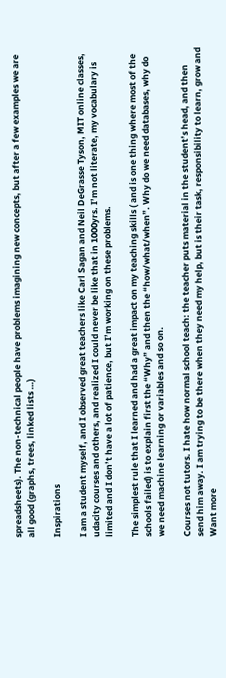spreadsheets). The non-technical people have problems imagining new concepts, but after a few examples we are all good (graphs, trees, linked lists …)

Inspirations

I am a student myself, and I observed great teachers like Carl Sagan and Neil DeGrasse Tyson, MIT online classes, udacity courses and others, and realized I could never be like that in 1000yrs. I’m not literate, my vocabulary is limited and I don’t have a lot of patience, but I’m working on these problems.

The simplest rule that I learned and had a great impact on my teaching skills ( and is one thing where most of the schools failed) is to explain first the “Why” and then the “how/what/when”. Why do we need databases, why do we need machine learning or variables and so on.

Courses not tutors. I hate how normal school teach: the teacher puts material in the student’s head, and then send him away. I am trying to be there when they need my help, but is their task, responsibility to learn, grow and Want more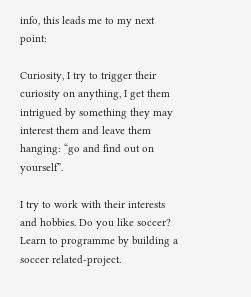info, this leads me to my next point:

Curiosity, I try to trigger their curiosity on anything, I get them intrigued by something they may interest them and leave them hanging: “go and find out on yourself”.

I try to work with their interests and hobbies. Do you like soccer? Learn to programme by building a soccer related-project.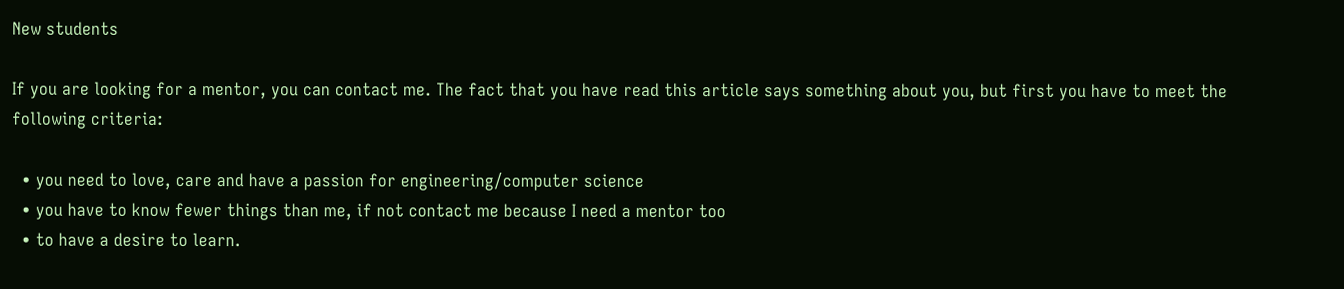New students

If you are looking for a mentor, you can contact me. The fact that you have read this article says something about you, but first you have to meet the following criteria:

  • you need to love, care and have a passion for engineering/computer science
  • you have to know fewer things than me, if not contact me because I need a mentor too
  • to have a desire to learn.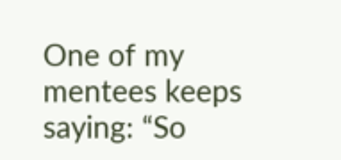One of my mentees keeps saying: “So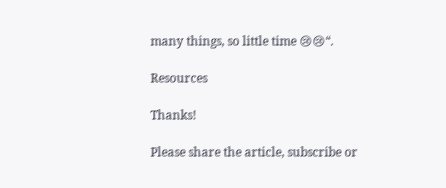many things, so little time 😢😢“.

Resources

Thanks!

Please share the article, subscribe or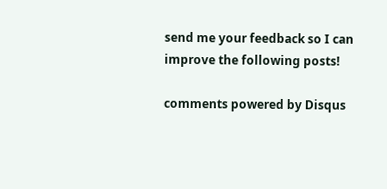send me your feedback so I can improve the following posts!

comments powered by Disqus